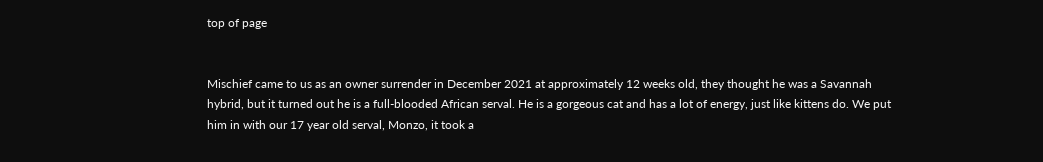top of page


Mischief came to us as an owner surrender in December 2021 at approximately 12 weeks old, they thought he was a Savannah hybrid, but it turned out he is a full-blooded African serval. He is a gorgeous cat and has a lot of energy, just like kittens do. We put him in with our 17 year old serval, Monzo, it took a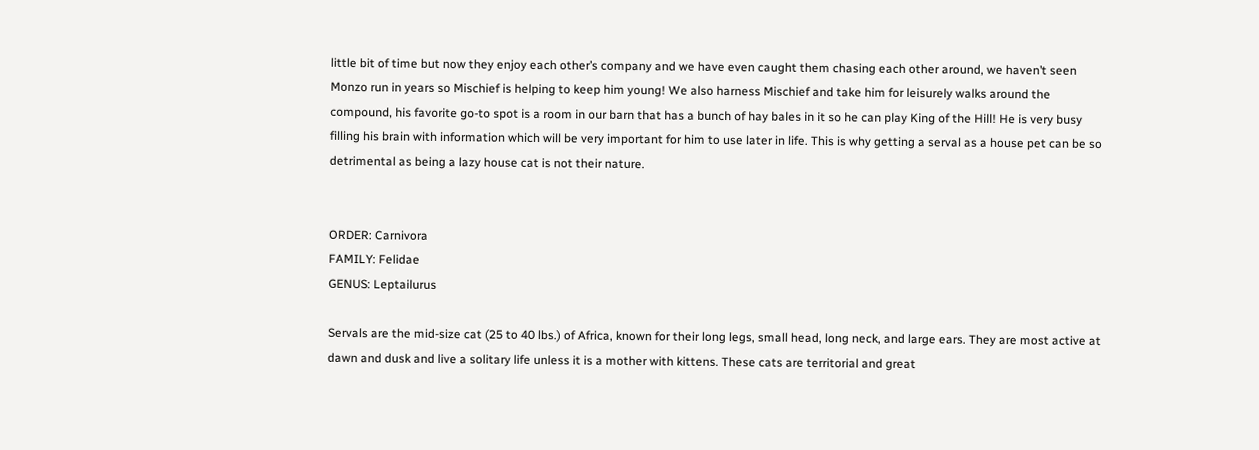little bit of time but now they enjoy each other’s company and we have even caught them chasing each other around, we haven’t seen Monzo run in years so Mischief is helping to keep him young! We also harness Mischief and take him for leisurely walks around the compound, his favorite go-to spot is a room in our barn that has a bunch of hay bales in it so he can play King of the Hill! He is very busy filling his brain with information which will be very important for him to use later in life. This is why getting a serval as a house pet can be so detrimental as being a lazy house cat is not their nature.


ORDER: Carnivora
FAMILY: Felidae
GENUS: Leptailurus

Servals are the mid-size cat (25 to 40 lbs.) of Africa, known for their long legs, small head, long neck, and large ears. They are most active at dawn and dusk and live a solitary life unless it is a mother with kittens. These cats are territorial and great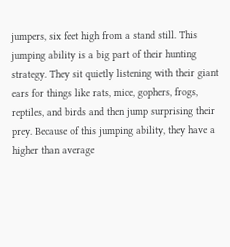jumpers, six feet high from a stand still. This jumping ability is a big part of their hunting strategy. They sit quietly listening with their giant ears for things like rats, mice, gophers, frogs, reptiles, and birds and then jump surprising their prey. Because of this jumping ability, they have a higher than average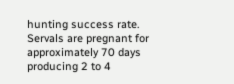hunting success rate. Servals are pregnant for approximately 70 days producing 2 to 4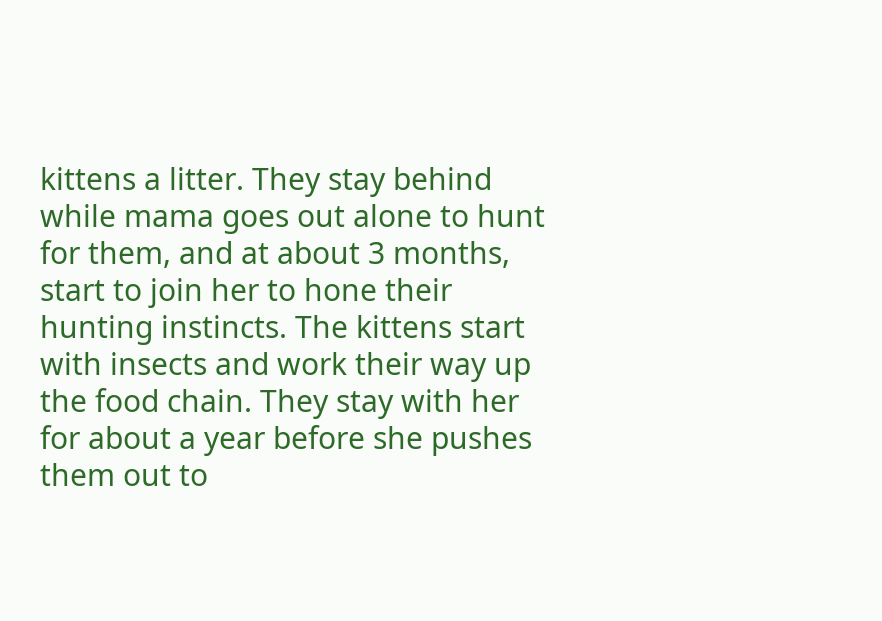kittens a litter. They stay behind while mama goes out alone to hunt for them, and at about 3 months, start to join her to hone their hunting instincts. The kittens start with insects and work their way up the food chain. They stay with her for about a year before she pushes them out to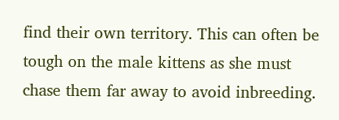find their own territory. This can often be tough on the male kittens as she must chase them far away to avoid inbreeding.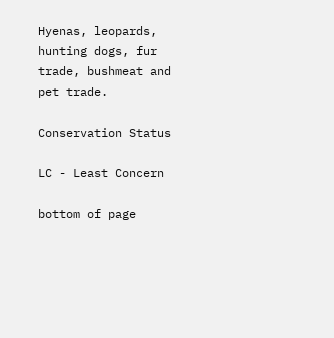Hyenas, leopards, hunting dogs, fur trade, bushmeat and pet trade.

Conservation Status

LC - Least Concern

bottom of page